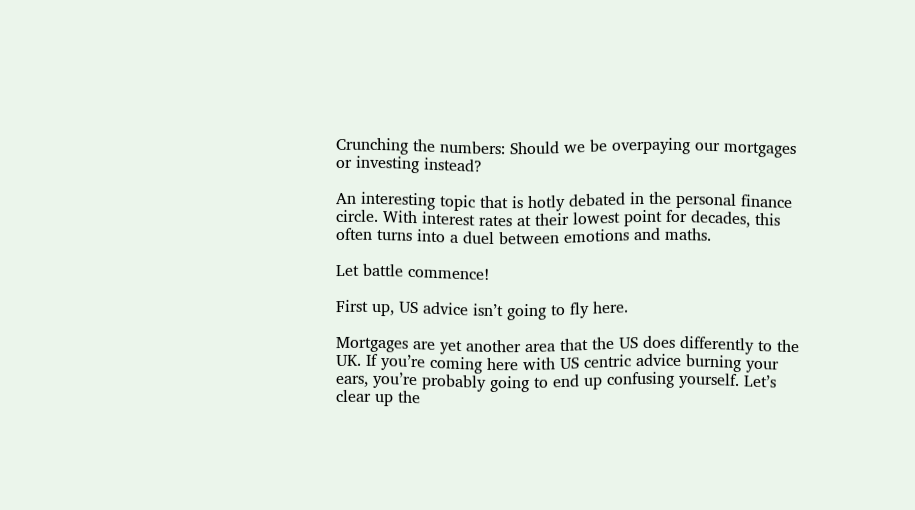Crunching the numbers: Should we be overpaying our mortgages or investing instead?

An interesting topic that is hotly debated in the personal finance circle. With interest rates at their lowest point for decades, this often turns into a duel between emotions and maths.

Let battle commence!

First up, US advice isn’t going to fly here.

Mortgages are yet another area that the US does differently to the UK. If you’re coming here with US centric advice burning your ears, you’re probably going to end up confusing yourself. Let’s clear up the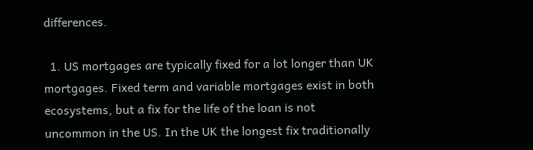differences.

  1. US mortgages are typically fixed for a lot longer than UK mortgages. Fixed term and variable mortgages exist in both ecosystems, but a fix for the life of the loan is not uncommon in the US. In the UK the longest fix traditionally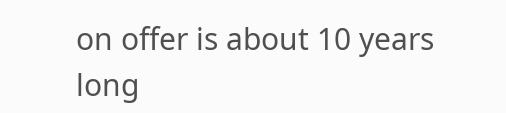on offer is about 10 years long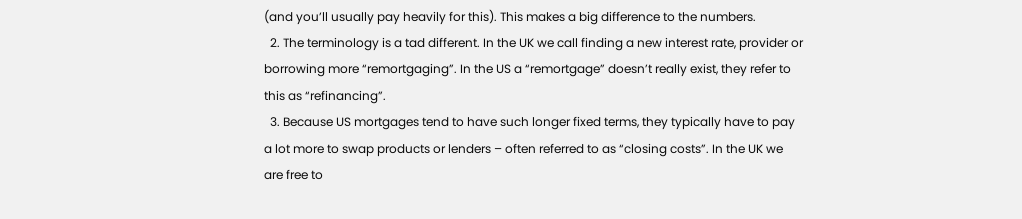(and you’ll usually pay heavily for this). This makes a big difference to the numbers.
  2. The terminology is a tad different. In the UK we call finding a new interest rate, provider or borrowing more “remortgaging”. In the US a “remortgage” doesn’t really exist, they refer to this as “refinancing”.
  3. Because US mortgages tend to have such longer fixed terms, they typically have to pay a lot more to swap products or lenders – often referred to as “closing costs”. In the UK we are free to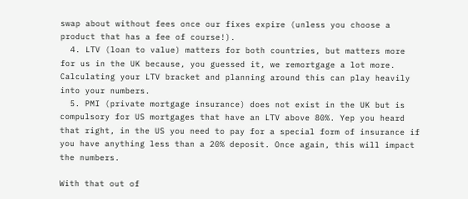swap about without fees once our fixes expire (unless you choose a product that has a fee of course!).
  4. LTV (loan to value) matters for both countries, but matters more for us in the UK because, you guessed it, we remortgage a lot more. Calculating your LTV bracket and planning around this can play heavily into your numbers.
  5. PMI (private mortgage insurance) does not exist in the UK but is compulsory for US mortgages that have an LTV above 80%. Yep you heard that right, in the US you need to pay for a special form of insurance if you have anything less than a 20% deposit. Once again, this will impact the numbers.

With that out of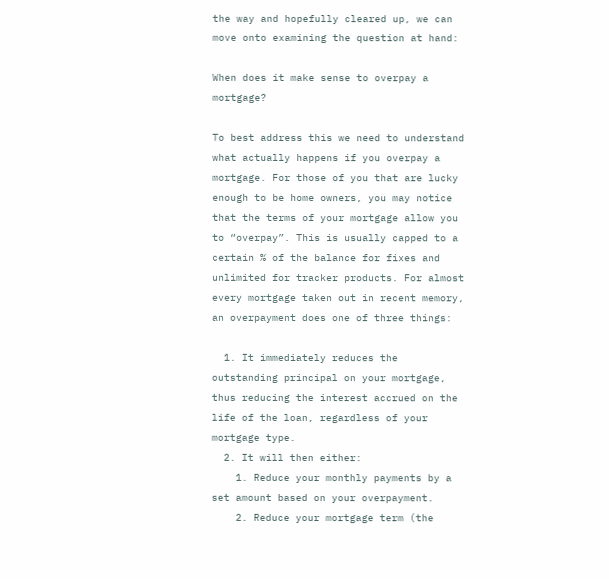the way and hopefully cleared up, we can move onto examining the question at hand:

When does it make sense to overpay a mortgage?

To best address this we need to understand what actually happens if you overpay a mortgage. For those of you that are lucky enough to be home owners, you may notice that the terms of your mortgage allow you to “overpay”. This is usually capped to a certain % of the balance for fixes and unlimited for tracker products. For almost every mortgage taken out in recent memory, an overpayment does one of three things:

  1. It immediately reduces the outstanding principal on your mortgage, thus reducing the interest accrued on the life of the loan, regardless of your mortgage type.
  2. It will then either:
    1. Reduce your monthly payments by a set amount based on your overpayment.
    2. Reduce your mortgage term (the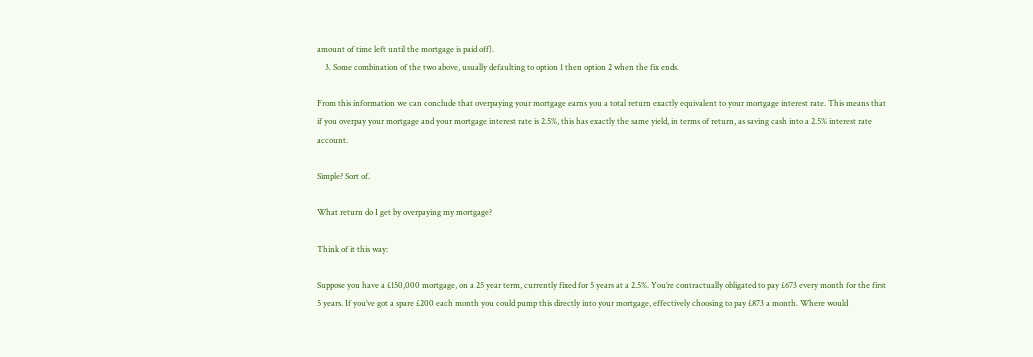amount of time left until the mortgage is paid off).
    3. Some combination of the two above, usually defaulting to option 1 then option 2 when the fix ends.

From this information we can conclude that overpaying your mortgage earns you a total return exactly equivalent to your mortgage interest rate. This means that if you overpay your mortgage and your mortgage interest rate is 2.5%, this has exactly the same yield, in terms of return, as saving cash into a 2.5% interest rate account.

Simple? Sort of.

What return do I get by overpaying my mortgage?

Think of it this way:

Suppose you have a £150,000 mortgage, on a 25 year term, currently fixed for 5 years at a 2.5%. You’re contractually obligated to pay £673 every month for the first 5 years. If you’ve got a spare £200 each month you could pump this directly into your mortgage, effectively choosing to pay £873 a month. Where would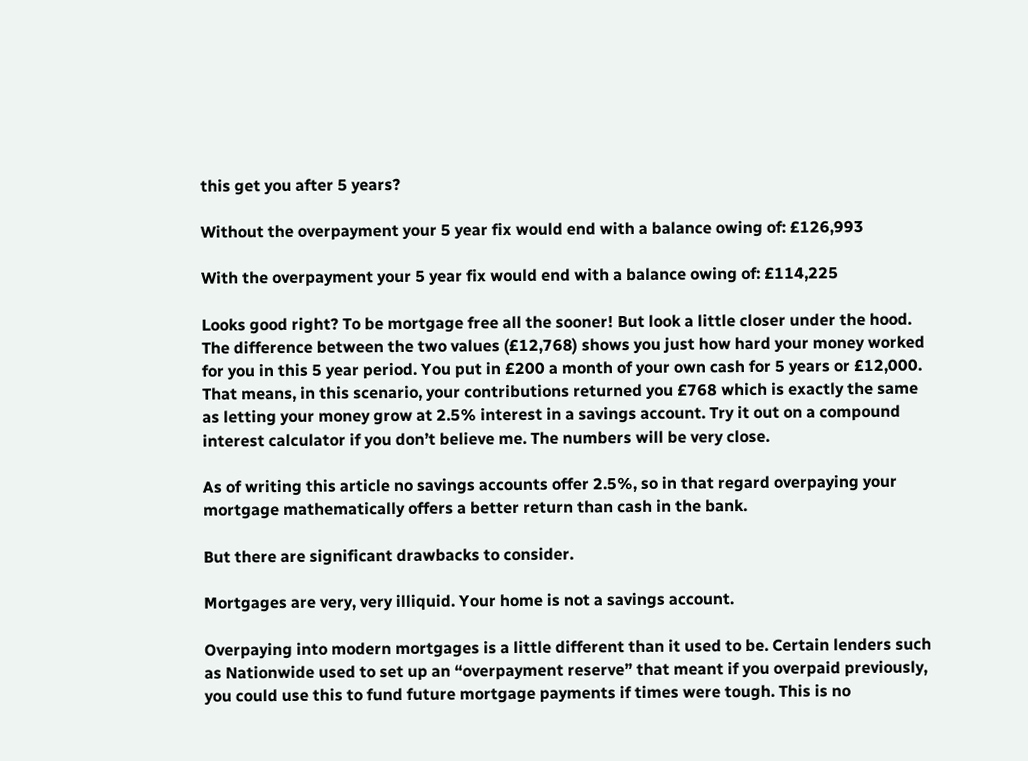this get you after 5 years?

Without the overpayment your 5 year fix would end with a balance owing of: £126,993

With the overpayment your 5 year fix would end with a balance owing of: £114,225

Looks good right? To be mortgage free all the sooner! But look a little closer under the hood. The difference between the two values (£12,768) shows you just how hard your money worked for you in this 5 year period. You put in £200 a month of your own cash for 5 years or £12,000. That means, in this scenario, your contributions returned you £768 which is exactly the same as letting your money grow at 2.5% interest in a savings account. Try it out on a compound interest calculator if you don’t believe me. The numbers will be very close.

As of writing this article no savings accounts offer 2.5%, so in that regard overpaying your mortgage mathematically offers a better return than cash in the bank.

But there are significant drawbacks to consider.

Mortgages are very, very illiquid. Your home is not a savings account.

Overpaying into modern mortgages is a little different than it used to be. Certain lenders such as Nationwide used to set up an “overpayment reserve” that meant if you overpaid previously, you could use this to fund future mortgage payments if times were tough. This is no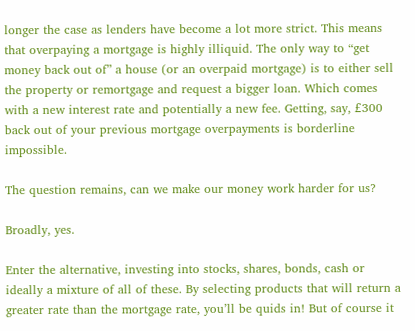longer the case as lenders have become a lot more strict. This means that overpaying a mortgage is highly illiquid. The only way to “get money back out of” a house (or an overpaid mortgage) is to either sell the property or remortgage and request a bigger loan. Which comes with a new interest rate and potentially a new fee. Getting, say, £300 back out of your previous mortgage overpayments is borderline impossible.

The question remains, can we make our money work harder for us?

Broadly, yes.

Enter the alternative, investing into stocks, shares, bonds, cash or ideally a mixture of all of these. By selecting products that will return a greater rate than the mortgage rate, you’ll be quids in! But of course it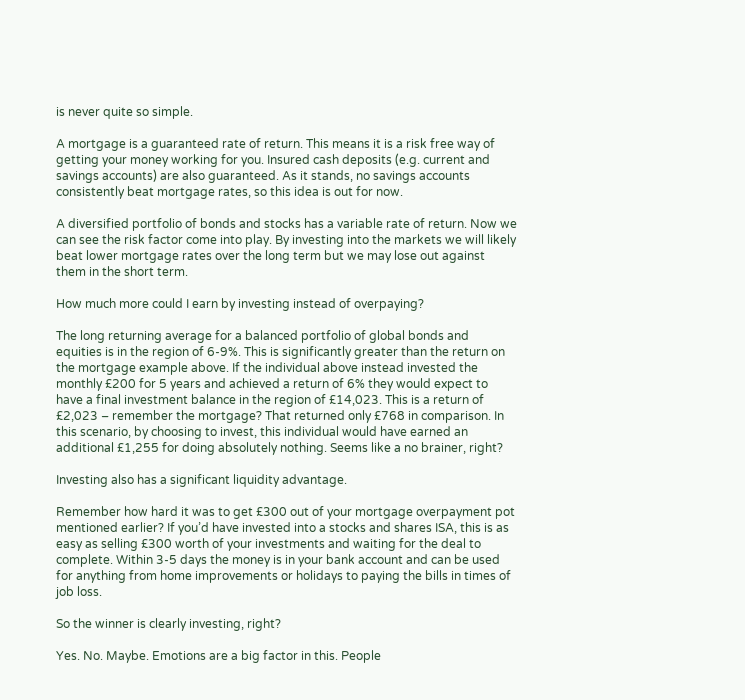is never quite so simple.

A mortgage is a guaranteed rate of return. This means it is a risk free way of getting your money working for you. Insured cash deposits (e.g. current and savings accounts) are also guaranteed. As it stands, no savings accounts consistently beat mortgage rates, so this idea is out for now.

A diversified portfolio of bonds and stocks has a variable rate of return. Now we can see the risk factor come into play. By investing into the markets we will likely beat lower mortgage rates over the long term but we may lose out against them in the short term.

How much more could I earn by investing instead of overpaying?

The long returning average for a balanced portfolio of global bonds and equities is in the region of 6-9%. This is significantly greater than the return on the mortgage example above. If the individual above instead invested the monthly £200 for 5 years and achieved a return of 6% they would expect to have a final investment balance in the region of £14,023. This is a return of £2,023 – remember the mortgage? That returned only £768 in comparison. In this scenario, by choosing to invest, this individual would have earned an additional £1,255 for doing absolutely nothing. Seems like a no brainer, right?

Investing also has a significant liquidity advantage.

Remember how hard it was to get £300 out of your mortgage overpayment pot mentioned earlier? If you’d have invested into a stocks and shares ISA, this is as easy as selling £300 worth of your investments and waiting for the deal to complete. Within 3-5 days the money is in your bank account and can be used for anything from home improvements or holidays to paying the bills in times of job loss.

So the winner is clearly investing, right?

Yes. No. Maybe. Emotions are a big factor in this. People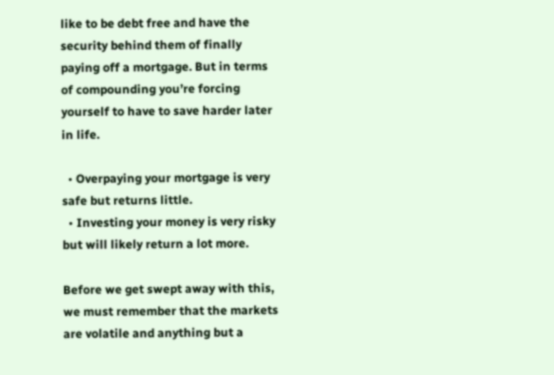like to be debt free and have the security behind them of finally paying off a mortgage. But in terms of compounding you’re forcing yourself to have to save harder later in life.

  • Overpaying your mortgage is very safe but returns little.
  • Investing your money is very risky but will likely return a lot more.

Before we get swept away with this, we must remember that the markets are volatile and anything but a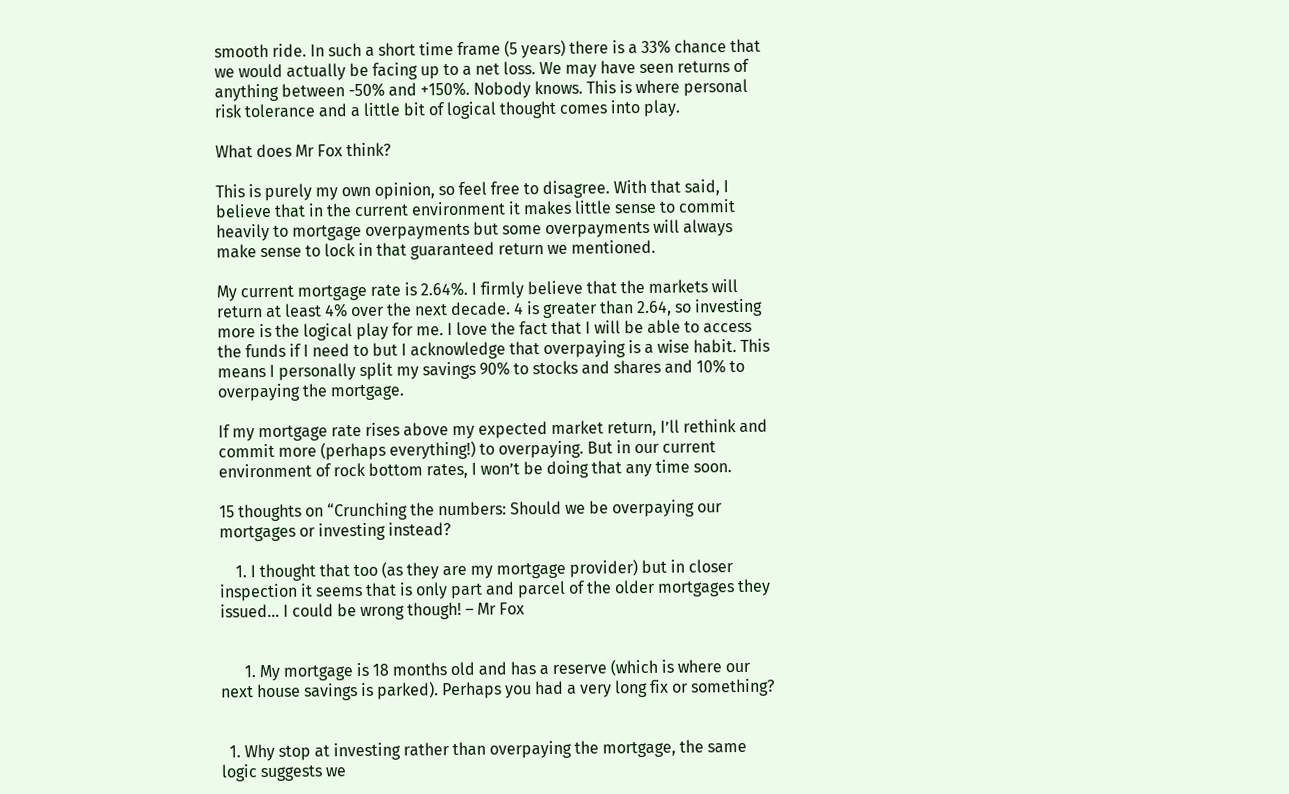smooth ride. In such a short time frame (5 years) there is a 33% chance that we would actually be facing up to a net loss. We may have seen returns of anything between -50% and +150%. Nobody knows. This is where personal risk tolerance and a little bit of logical thought comes into play.

What does Mr Fox think?

This is purely my own opinion, so feel free to disagree. With that said, I believe that in the current environment it makes little sense to commit heavily to mortgage overpayments but some overpayments will always make sense to lock in that guaranteed return we mentioned.

My current mortgage rate is 2.64%. I firmly believe that the markets will return at least 4% over the next decade. 4 is greater than 2.64, so investing more is the logical play for me. I love the fact that I will be able to access the funds if I need to but I acknowledge that overpaying is a wise habit. This means I personally split my savings 90% to stocks and shares and 10% to overpaying the mortgage.

If my mortgage rate rises above my expected market return, I’ll rethink and commit more (perhaps everything!) to overpaying. But in our current environment of rock bottom rates, I won’t be doing that any time soon.

15 thoughts on “Crunching the numbers: Should we be overpaying our mortgages or investing instead?

    1. I thought that too (as they are my mortgage provider) but in closer inspection it seems that is only part and parcel of the older mortgages they issued… I could be wrong though! – Mr Fox


      1. My mortgage is 18 months old and has a reserve (which is where our next house savings is parked). Perhaps you had a very long fix or something?


  1. Why stop at investing rather than overpaying the mortgage, the same logic suggests we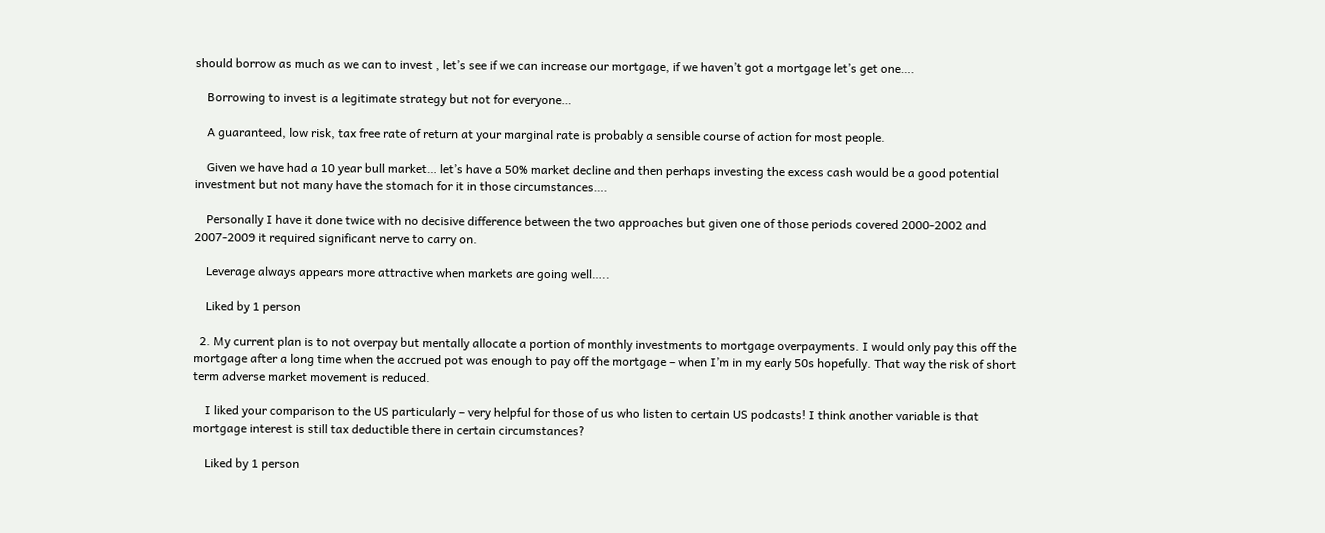should borrow as much as we can to invest , let’s see if we can increase our mortgage, if we haven’t got a mortgage let’s get one….

    Borrowing to invest is a legitimate strategy but not for everyone…

    A guaranteed, low risk, tax free rate of return at your marginal rate is probably a sensible course of action for most people.

    Given we have had a 10 year bull market… let’s have a 50% market decline and then perhaps investing the excess cash would be a good potential investment but not many have the stomach for it in those circumstances….

    Personally I have it done twice with no decisive difference between the two approaches but given one of those periods covered 2000-2002 and 2007-2009 it required significant nerve to carry on.

    Leverage always appears more attractive when markets are going well…..

    Liked by 1 person

  2. My current plan is to not overpay but mentally allocate a portion of monthly investments to mortgage overpayments. I would only pay this off the mortgage after a long time when the accrued pot was enough to pay off the mortgage – when I’m in my early 50s hopefully. That way the risk of short term adverse market movement is reduced.

    I liked your comparison to the US particularly – very helpful for those of us who listen to certain US podcasts! I think another variable is that mortgage interest is still tax deductible there in certain circumstances?

    Liked by 1 person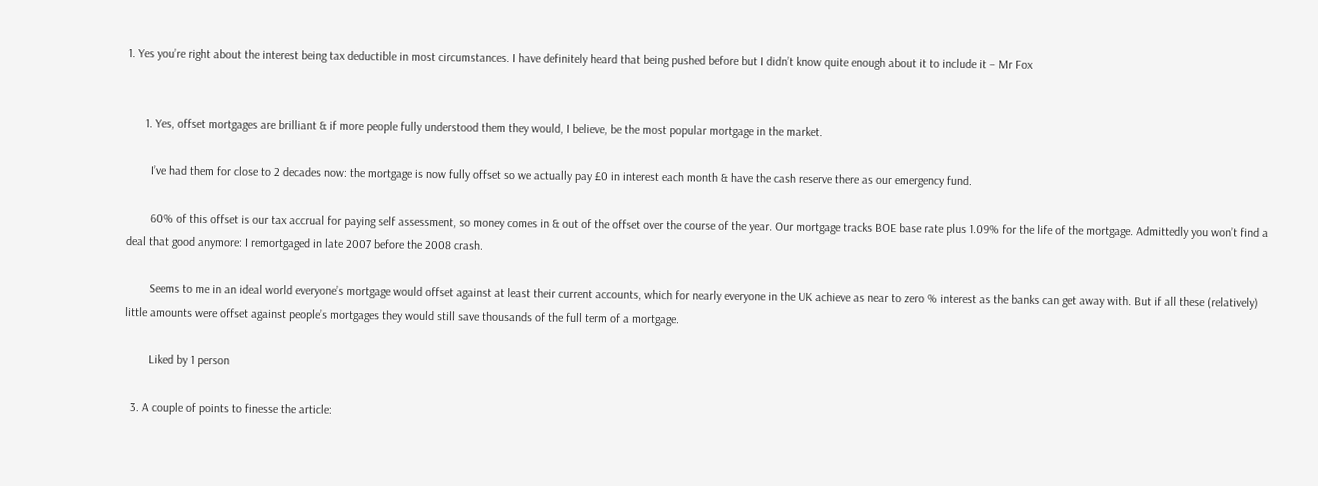1. Yes you’re right about the interest being tax deductible in most circumstances. I have definitely heard that being pushed before but I didn’t know quite enough about it to include it – Mr Fox


      1. Yes, offset mortgages are brilliant & if more people fully understood them they would, I believe, be the most popular mortgage in the market.

        I’ve had them for close to 2 decades now: the mortgage is now fully offset so we actually pay £0 in interest each month & have the cash reserve there as our emergency fund.

        60% of this offset is our tax accrual for paying self assessment, so money comes in & out of the offset over the course of the year. Our mortgage tracks BOE base rate plus 1.09% for the life of the mortgage. Admittedly you won’t find a deal that good anymore: I remortgaged in late 2007 before the 2008 crash.

        Seems to me in an ideal world everyone’s mortgage would offset against at least their current accounts, which for nearly everyone in the UK achieve as near to zero % interest as the banks can get away with. But if all these (relatively) little amounts were offset against people’s mortgages they would still save thousands of the full term of a mortgage.

        Liked by 1 person

  3. A couple of points to finesse the article: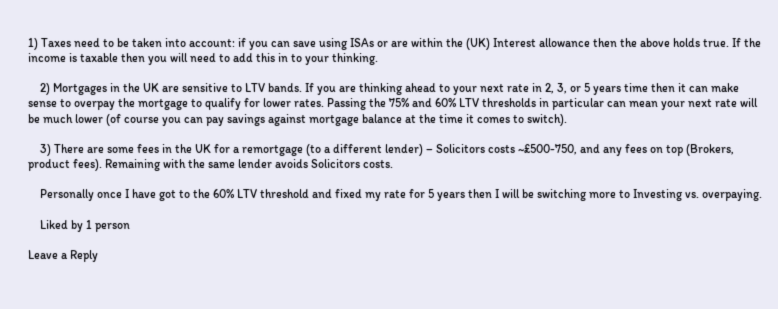1) Taxes need to be taken into account: if you can save using ISAs or are within the (UK) Interest allowance then the above holds true. If the income is taxable then you will need to add this in to your thinking.

    2) Mortgages in the UK are sensitive to LTV bands. If you are thinking ahead to your next rate in 2, 3, or 5 years time then it can make sense to overpay the mortgage to qualify for lower rates. Passing the 75% and 60% LTV thresholds in particular can mean your next rate will be much lower (of course you can pay savings against mortgage balance at the time it comes to switch).

    3) There are some fees in the UK for a remortgage (to a different lender) – Solicitors costs ~£500-750, and any fees on top (Brokers, product fees). Remaining with the same lender avoids Solicitors costs.

    Personally once I have got to the 60% LTV threshold and fixed my rate for 5 years then I will be switching more to Investing vs. overpaying.

    Liked by 1 person

Leave a Reply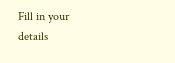Fill in your details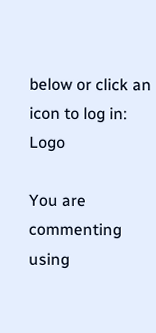below or click an icon to log in: Logo

You are commenting using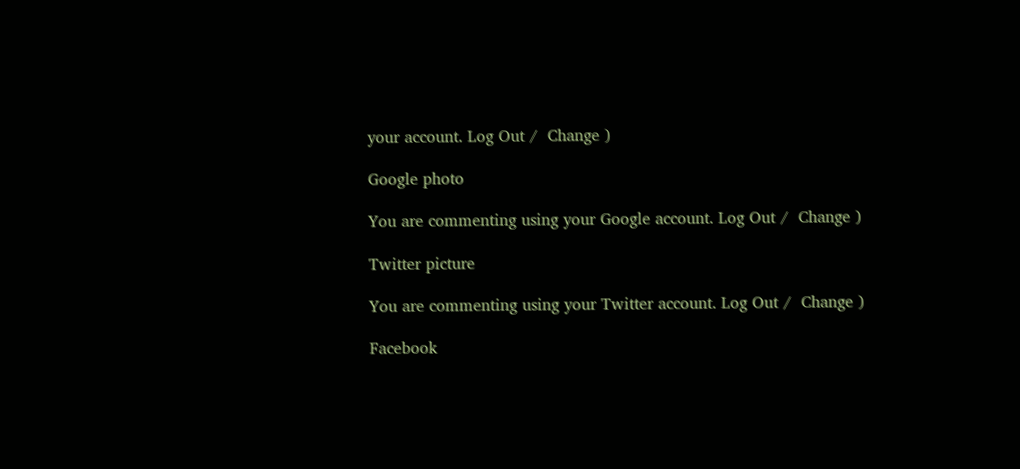your account. Log Out /  Change )

Google photo

You are commenting using your Google account. Log Out /  Change )

Twitter picture

You are commenting using your Twitter account. Log Out /  Change )

Facebook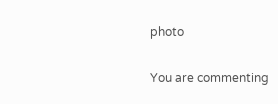photo

You are commenting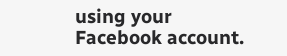using your Facebook account.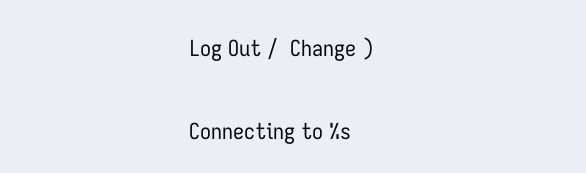Log Out /  Change )

Connecting to %s